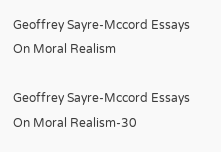Geoffrey Sayre-Mccord Essays On Moral Realism

Geoffrey Sayre-Mccord Essays On Moral Realism-30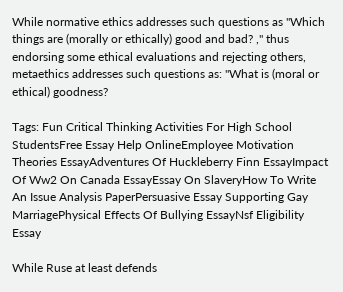While normative ethics addresses such questions as "Which things are (morally or ethically) good and bad? ," thus endorsing some ethical evaluations and rejecting others, metaethics addresses such questions as: "What is (moral or ethical) goodness?

Tags: Fun Critical Thinking Activities For High School StudentsFree Essay Help OnlineEmployee Motivation Theories EssayAdventures Of Huckleberry Finn EssayImpact Of Ww2 On Canada EssayEssay On SlaveryHow To Write An Issue Analysis PaperPersuasive Essay Supporting Gay MarriagePhysical Effects Of Bullying EssayNsf Eligibility Essay

While Ruse at least defends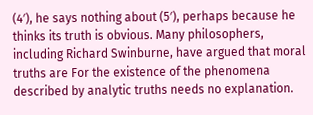(4′), he says nothing about (5′), perhaps because he thinks its truth is obvious. Many philosophers, including Richard Swinburne, have argued that moral truths are For the existence of the phenomena described by analytic truths needs no explanation.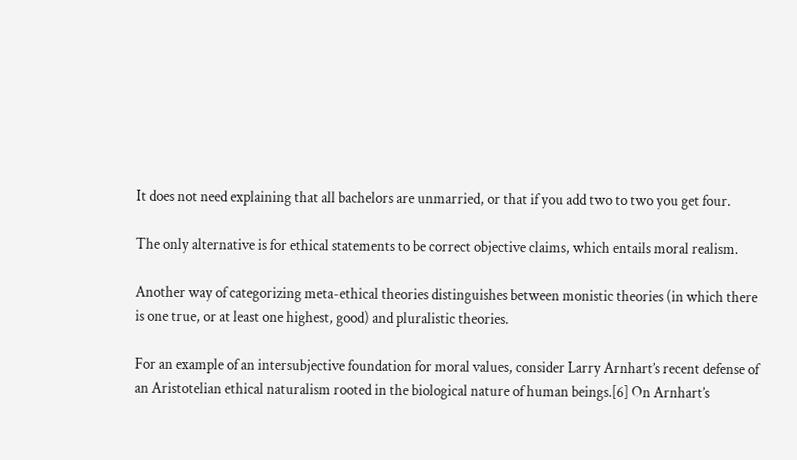It does not need explaining that all bachelors are unmarried, or that if you add two to two you get four.

The only alternative is for ethical statements to be correct objective claims, which entails moral realism.

Another way of categorizing meta-ethical theories distinguishes between monistic theories (in which there is one true, or at least one highest, good) and pluralistic theories.

For an example of an intersubjective foundation for moral values, consider Larry Arnhart’s recent defense of an Aristotelian ethical naturalism rooted in the biological nature of human beings.[6] On Arnhart’s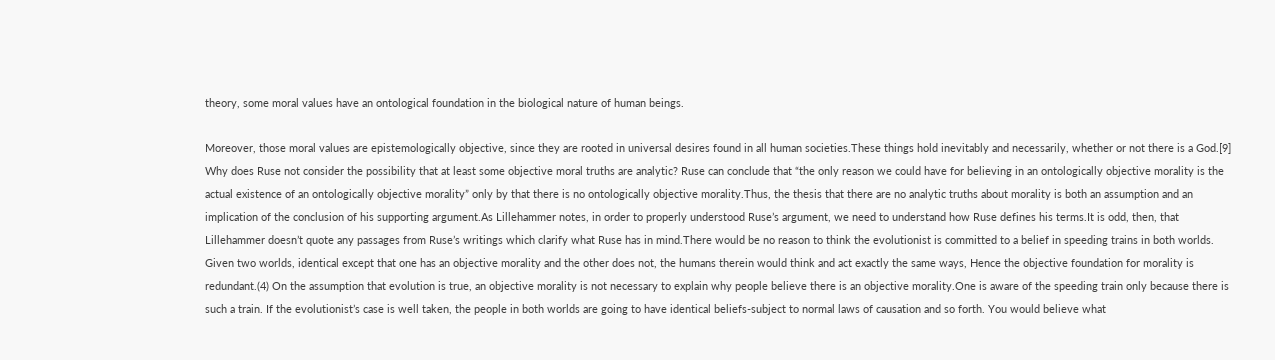theory, some moral values have an ontological foundation in the biological nature of human beings.

Moreover, those moral values are epistemologically objective, since they are rooted in universal desires found in all human societies.These things hold inevitably and necessarily, whether or not there is a God.[9] Why does Ruse not consider the possibility that at least some objective moral truths are analytic? Ruse can conclude that “the only reason we could have for believing in an ontologically objective morality is the actual existence of an ontologically objective morality” only by that there is no ontologically objective morality.Thus, the thesis that there are no analytic truths about morality is both an assumption and an implication of the conclusion of his supporting argument.As Lillehammer notes, in order to properly understood Ruse’s argument, we need to understand how Ruse defines his terms.It is odd, then, that Lillehammer doesn’t quote any passages from Ruse’s writings which clarify what Ruse has in mind.There would be no reason to think the evolutionist is committed to a belief in speeding trains in both worlds. Given two worlds, identical except that one has an objective morality and the other does not, the humans therein would think and act exactly the same ways, Hence the objective foundation for morality is redundant.(4) On the assumption that evolution is true, an objective morality is not necessary to explain why people believe there is an objective morality.One is aware of the speeding train only because there is such a train. If the evolutionist’s case is well taken, the people in both worlds are going to have identical beliefs-subject to normal laws of causation and so forth. You would believe what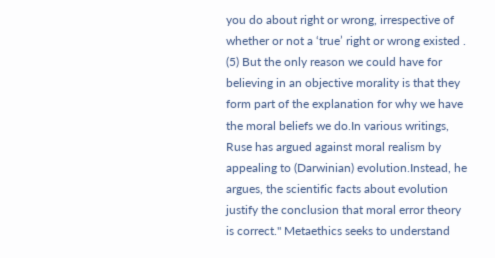you do about right or wrong, irrespective of whether or not a ‘true’ right or wrong existed . (5) But the only reason we could have for believing in an objective morality is that they form part of the explanation for why we have the moral beliefs we do.In various writings, Ruse has argued against moral realism by appealing to (Darwinian) evolution.Instead, he argues, the scientific facts about evolution justify the conclusion that moral error theory is correct." Metaethics seeks to understand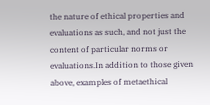the nature of ethical properties and evaluations as such, and not just the content of particular norms or evaluations.In addition to those given above, examples of metaethical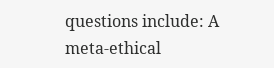questions include: A meta-ethical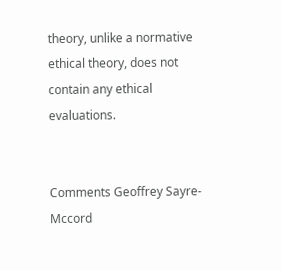theory, unlike a normative ethical theory, does not contain any ethical evaluations.


Comments Geoffrey Sayre-Mccord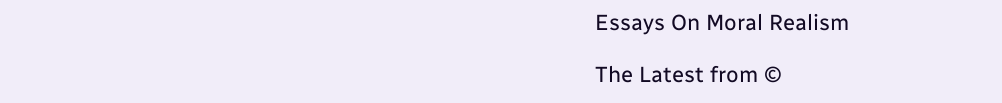Essays On Moral Realism

The Latest from ©